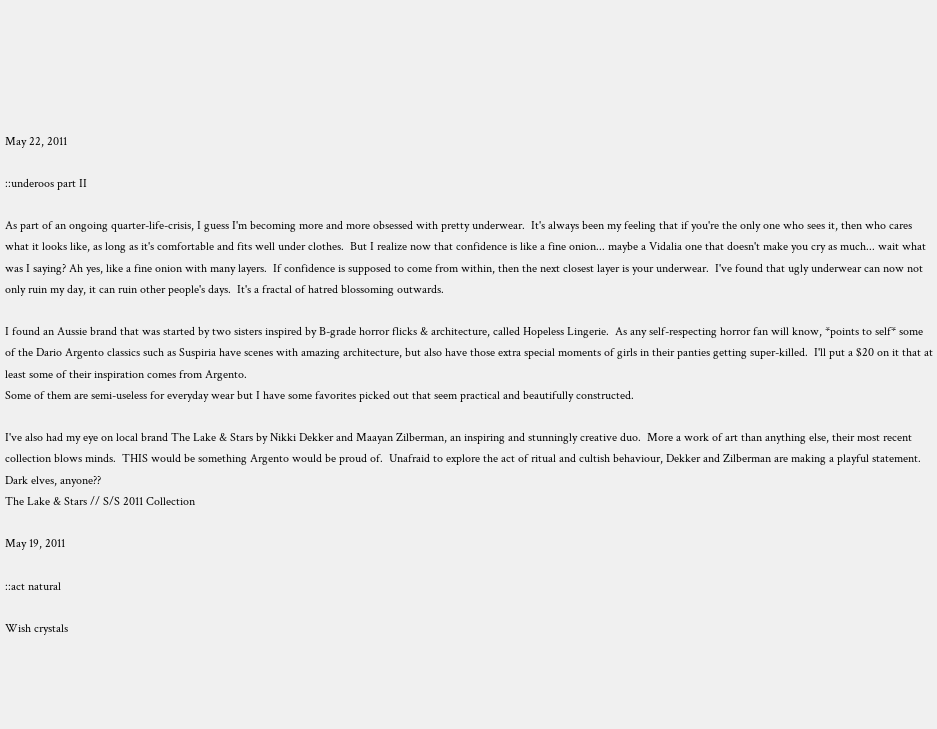May 22, 2011

::underoos part II

As part of an ongoing quarter-life-crisis, I guess I'm becoming more and more obsessed with pretty underwear.  It's always been my feeling that if you're the only one who sees it, then who cares what it looks like, as long as it's comfortable and fits well under clothes.  But I realize now that confidence is like a fine onion... maybe a Vidalia one that doesn't make you cry as much... wait what was I saying? Ah yes, like a fine onion with many layers.  If confidence is supposed to come from within, then the next closest layer is your underwear.  I've found that ugly underwear can now not only ruin my day, it can ruin other people's days.  It's a fractal of hatred blossoming outwards.

I found an Aussie brand that was started by two sisters inspired by B-grade horror flicks & architecture, called Hopeless Lingerie.  As any self-respecting horror fan will know, *points to self* some of the Dario Argento classics such as Suspiria have scenes with amazing architecture, but also have those extra special moments of girls in their panties getting super-killed.  I'll put a $20 on it that at least some of their inspiration comes from Argento.
Some of them are semi-useless for everyday wear but I have some favorites picked out that seem practical and beautifully constructed.

I've also had my eye on local brand The Lake & Stars by Nikki Dekker and Maayan Zilberman, an inspiring and stunningly creative duo.  More a work of art than anything else, their most recent collection blows minds.  THIS would be something Argento would be proud of.  Unafraid to explore the act of ritual and cultish behaviour, Dekker and Zilberman are making a playful statement.  Dark elves, anyone??
The Lake & Stars // S/S 2011 Collection

May 19, 2011

::act natural

Wish crystals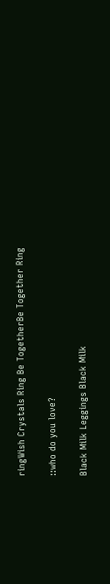ringWish Crystals Ring Be TogetherBe Together Ring

::who do you love?

Black Milk Leggings Black Milk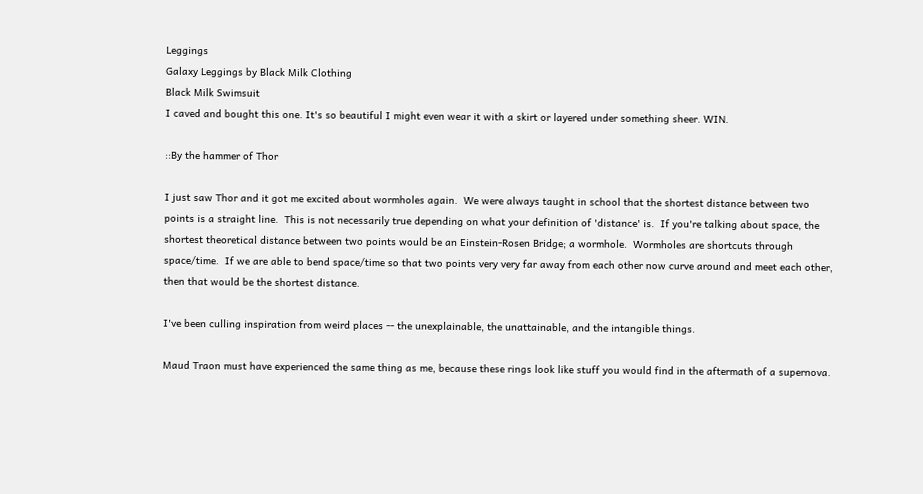Leggings
Galaxy Leggings by Black Milk Clothing
Black Milk Swimsuit
I caved and bought this one. It's so beautiful I might even wear it with a skirt or layered under something sheer. WIN.

::By the hammer of Thor

I just saw Thor and it got me excited about wormholes again.  We were always taught in school that the shortest distance between two points is a straight line.  This is not necessarily true depending on what your definition of 'distance' is.  If you're talking about space, the shortest theoretical distance between two points would be an Einstein-Rosen Bridge; a wormhole.  Wormholes are shortcuts through space/time.  If we are able to bend space/time so that two points very very far away from each other now curve around and meet each other, then that would be the shortest distance.

I've been culling inspiration from weird places -- the unexplainable, the unattainable, and the intangible things.

Maud Traon must have experienced the same thing as me, because these rings look like stuff you would find in the aftermath of a supernova.